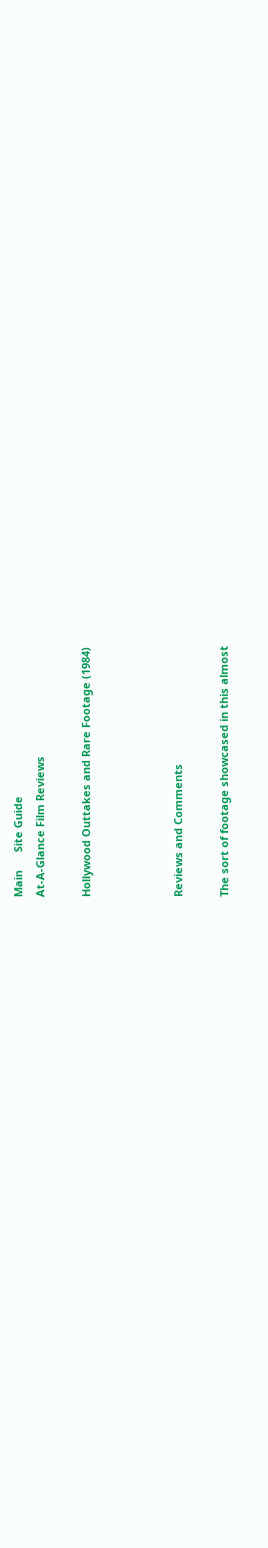Main      Site Guide
At-A-Glance Film Reviews

Hollywood Outtakes and Rare Footage (1984)



Reviews and Comments

The sort of footage showcased in this almost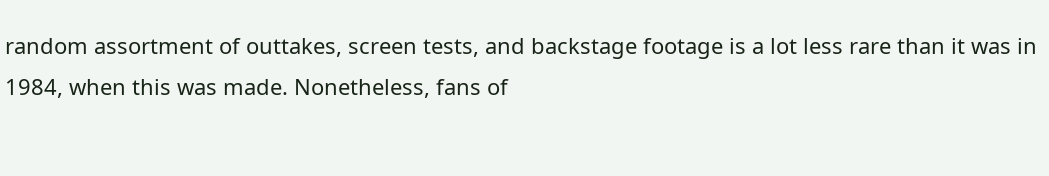random assortment of outtakes, screen tests, and backstage footage is a lot less rare than it was in 1984, when this was made. Nonetheless, fans of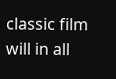classic film will in all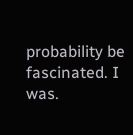probability be fascinated. I was.